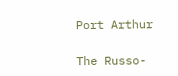Port Arthur

The Russo-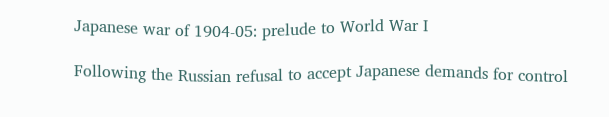Japanese war of 1904-05: prelude to World War I

Following the Russian refusal to accept Japanese demands for control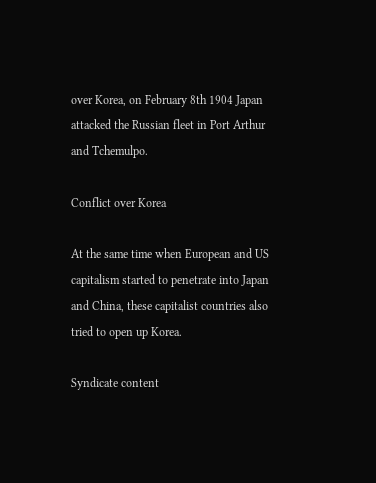over Korea, on February 8th 1904 Japan attacked the Russian fleet in Port Arthur and Tchemulpo.

Conflict over Korea

At the same time when European and US capitalism started to penetrate into Japan and China, these capitalist countries also tried to open up Korea.

Syndicate content